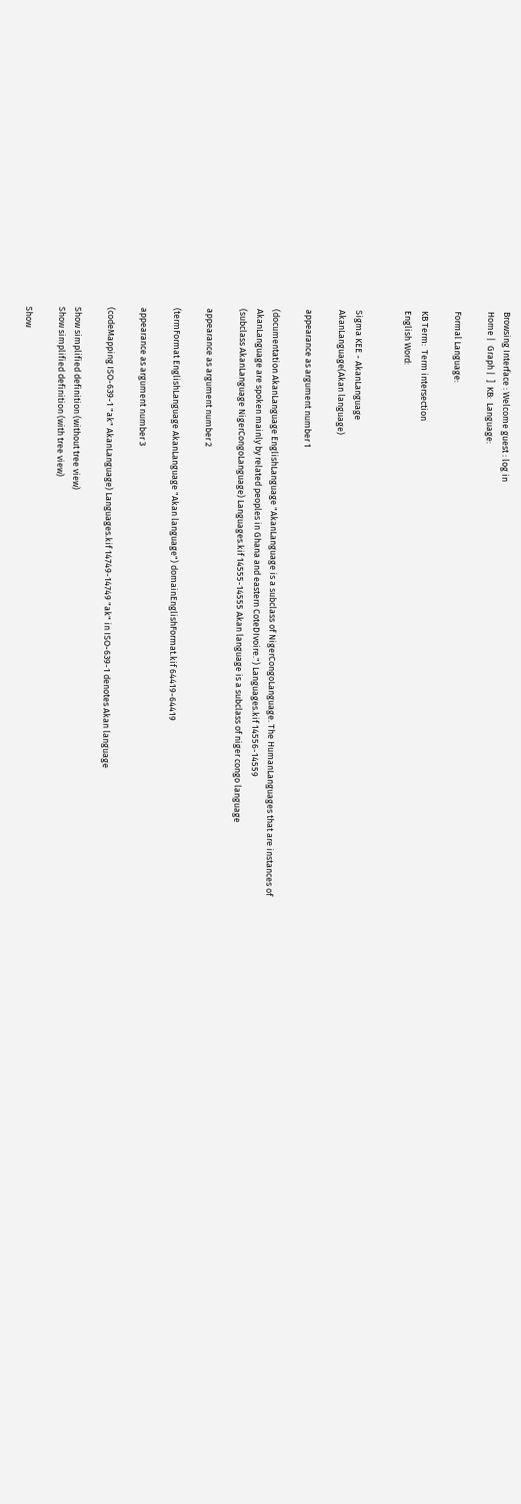Browsing Interface : Welcome guest : log in
Home |  Graph |  ]  KB:  Language:

Formal Language:

KB Term:  Term intersection
English Word:


Sigma KEE - AkanLanguage
AkanLanguage(Akan language)

appearance as argument number 1

(documentation AkanLanguage EnglishLanguage "AkanLanguage is a subclass of NigerCongoLanguage. The HumanLanguages that are instances of AkanLanguage are spoken mainly by related peoples in Ghana and eastern CoteDIvoire.") Languages.kif 14556-14559
(subclass AkanLanguage NigerCongoLanguage) Languages.kif 14555-14555 Akan language is a subclass of niger congo language

appearance as argument number 2

(termFormat EnglishLanguage AkanLanguage "Akan language") domainEnglishFormat.kif 64419-64419

appearance as argument number 3

(codeMapping ISO-639-1 "ak" AkanLanguage) Languages.kif 14749-14749 "ak" in ISO-639-1 denotes Akan language

Show simplified definition (without tree view)
Show simplified definition (with tree view)

Show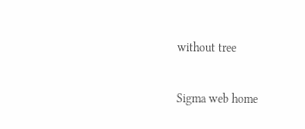without tree

Sigma web home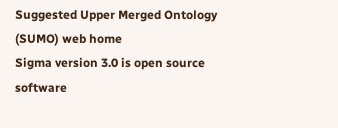Suggested Upper Merged Ontology (SUMO) web home
Sigma version 3.0 is open source software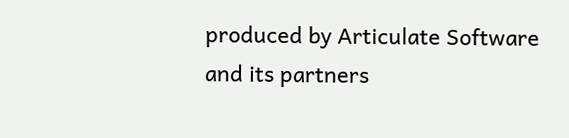produced by Articulate Software and its partners